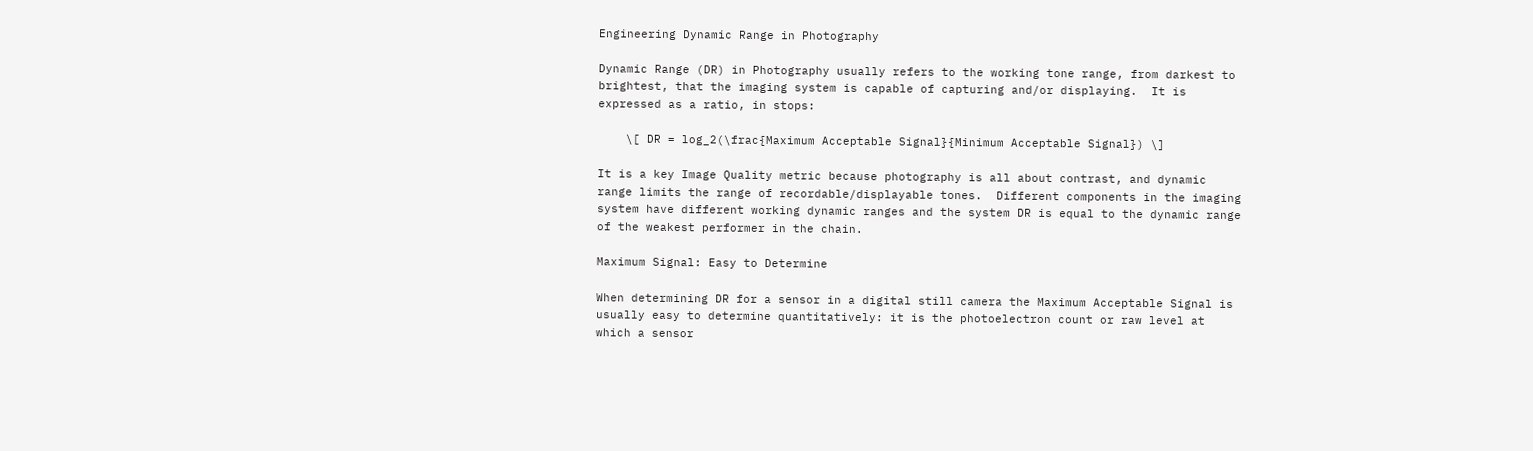Engineering Dynamic Range in Photography

Dynamic Range (DR) in Photography usually refers to the working tone range, from darkest to brightest, that the imaging system is capable of capturing and/or displaying.  It is expressed as a ratio, in stops:

    \[ DR = log_2(\frac{Maximum Acceptable Signal}{Minimum Acceptable Signal}) \]

It is a key Image Quality metric because photography is all about contrast, and dynamic range limits the range of recordable/displayable tones.  Different components in the imaging system have different working dynamic ranges and the system DR is equal to the dynamic range of the weakest performer in the chain.

Maximum Signal: Easy to Determine

When determining DR for a sensor in a digital still camera the Maximum Acceptable Signal is usually easy to determine quantitatively: it is the photoelectron count or raw level at which a sensor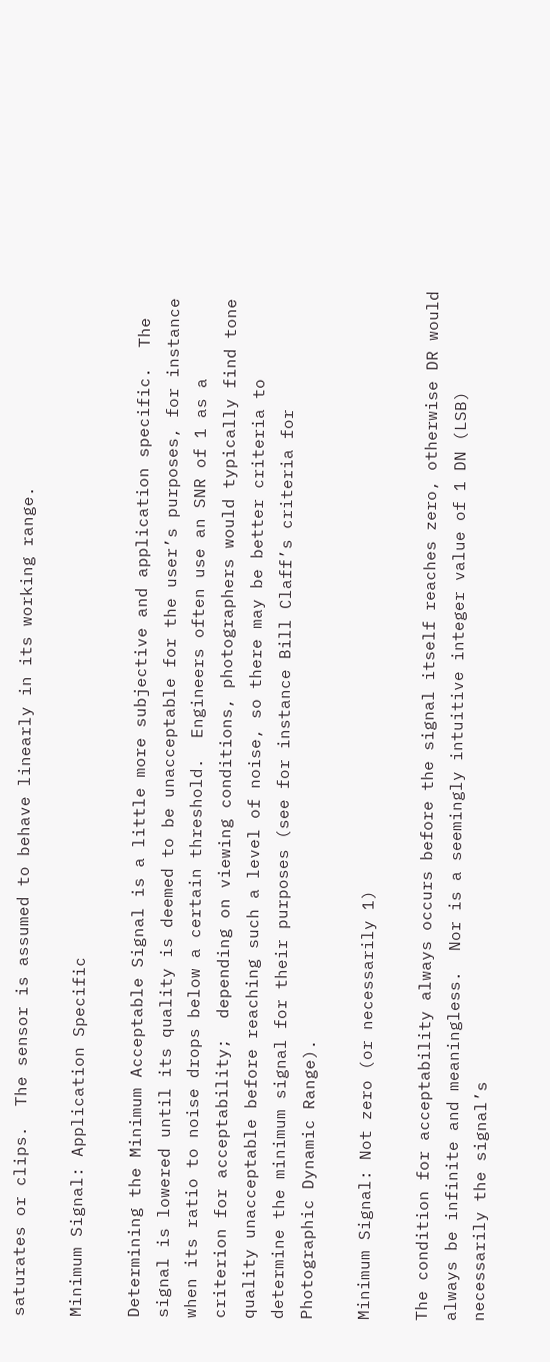saturates or clips.  The sensor is assumed to behave linearly in its working range.

Minimum Signal: Application Specific

Determining the Minimum Acceptable Signal is a little more subjective and application specific.  The signal is lowered until its quality is deemed to be unacceptable for the user’s purposes, for instance when its ratio to noise drops below a certain threshold.  Engineers often use an SNR of 1 as a criterion for acceptability;  depending on viewing conditions, photographers would typically find tone quality unacceptable before reaching such a level of noise, so there may be better criteria to determine the minimum signal for their purposes (see for instance Bill Claff’s criteria for Photographic Dynamic Range).

Minimum Signal: Not zero (or necessarily 1)

The condition for acceptability always occurs before the signal itself reaches zero, otherwise DR would always be infinite and meaningless.  Nor is a seemingly intuitive integer value of 1 DN (LSB) necessarily the signal’s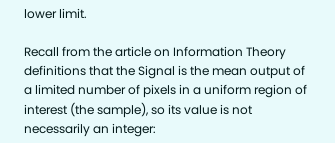lower limit.

Recall from the article on Information Theory definitions that the Signal is the mean output of a limited number of pixels in a uniform region of interest (the sample), so its value is not necessarily an integer: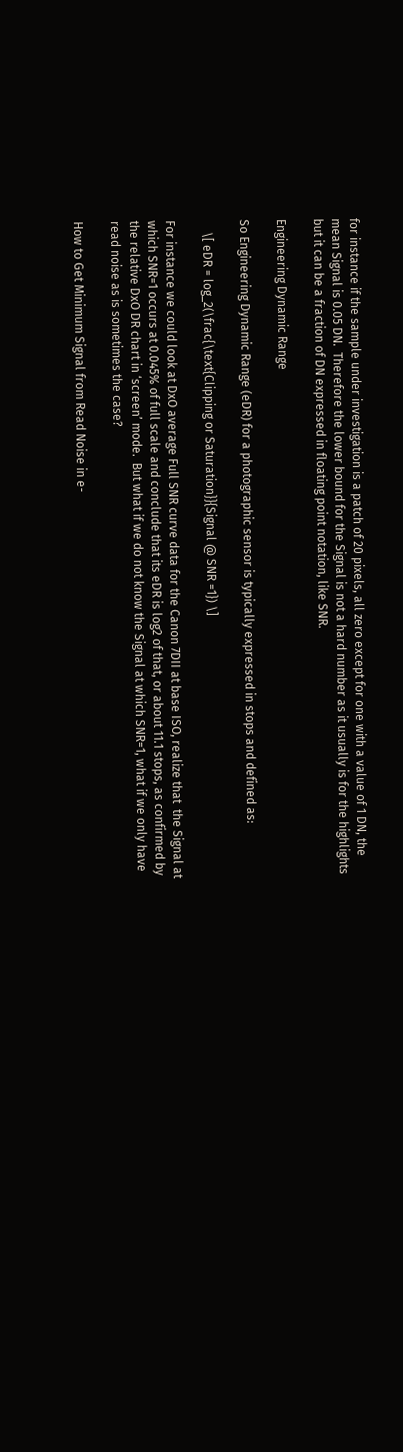for instance if the sample under investigation is a patch of 20 pixels, all zero except for one with a value of 1 DN, the mean Signal is 0.05 DN.  Therefore the lower bound for the Signal is not a hard number as it usually is for the highlights but it can be a fraction of DN expressed in floating point notation, like SNR.

Engineering Dynamic Range

So Engineering Dynamic Range (eDR) for a photographic sensor is typically expressed in stops and defined as:

    \[ eDR = log_2(\frac{\text{Clipping or Saturation}}{Signal @ SNR =1}) \]

For instance we could look at DxO average Full SNR curve data for the Canon 7DII at base ISO, realize that  the Signal at which SNR=1 occurs at 0.045% of full scale and conclude that its eDR is log2 of that, or about 11.1 stops, as confirmed by the relative DxO DR chart in ‘screen’ mode.  But what if we do not know the Signal at which SNR=1, what if we only have read noise as is sometimes the case?

How to Get Minimum Signal from Read Noise in e-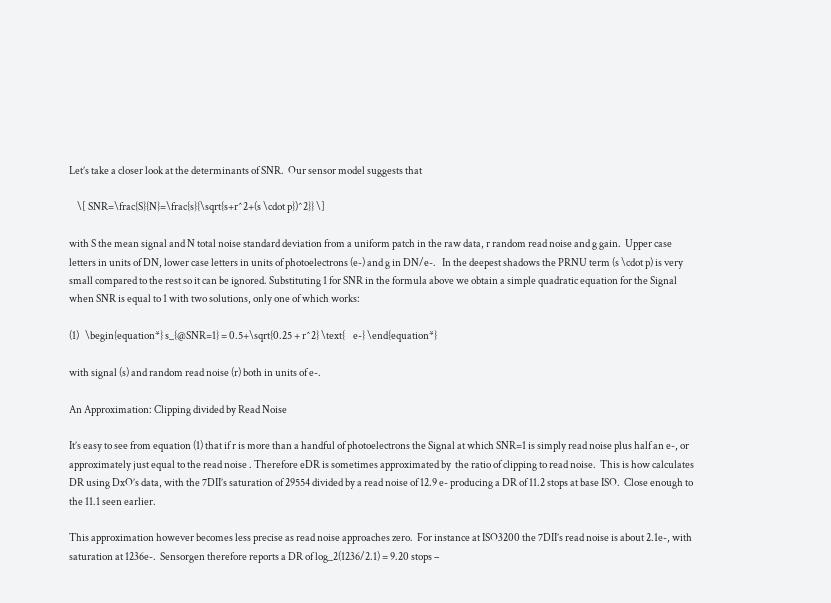Let’s take a closer look at the determinants of SNR.  Our sensor model suggests that

    \[ SNR=\frac{S}{N}=\frac{s}{\sqrt{s+r^2+(s \cdot p})^2}} \]

with S the mean signal and N total noise standard deviation from a uniform patch in the raw data, r random read noise and g gain.  Upper case letters in units of DN, lower case letters in units of photoelectrons (e-) and g in DN/e-.   In the deepest shadows the PRNU term (s \cdot p) is very small compared to the rest so it can be ignored. Substituting 1 for SNR in the formula above we obtain a simple quadratic equation for the Signal when SNR is equal to 1 with two solutions, only one of which works:

(1)   \begin{equation*} s_{@SNR=1} = 0.5+\sqrt{0.25 + r^2} \text{    e-} \end{equation*}

with signal (s) and random read noise (r) both in units of e-.

An Approximation: Clipping divided by Read Noise

It’s easy to see from equation (1) that if r is more than a handful of photoelectrons the Signal at which SNR=1 is simply read noise plus half an e-, or approximately just equal to the read noise . Therefore eDR is sometimes approximated by  the ratio of clipping to read noise.  This is how calculates DR using DxO’s data, with the 7DII’s saturation of 29554 divided by a read noise of 12.9 e- producing a DR of 11.2 stops at base ISO.  Close enough to the 11.1 seen earlier.

This approximation however becomes less precise as read noise approaches zero.  For instance at ISO3200 the 7DII’s read noise is about 2.1e-, with saturation at 1236e-.  Sensorgen therefore reports a DR of log_2(1236/2.1) = 9.20 stops –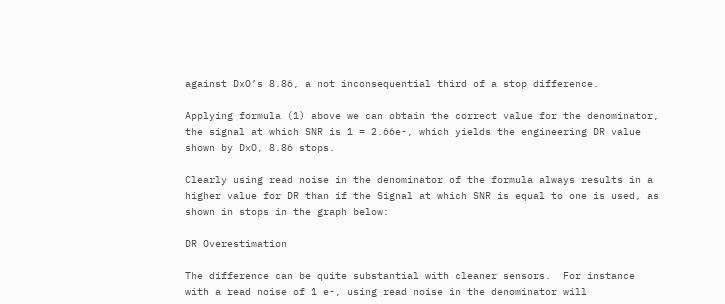against DxO’s 8.86, a not inconsequential third of a stop difference.

Applying formula (1) above we can obtain the correct value for the denominator, the signal at which SNR is 1 = 2.66e-, which yields the engineering DR value shown by DxO, 8.86 stops.

Clearly using read noise in the denominator of the formula always results in a higher value for DR than if the Signal at which SNR is equal to one is used, as shown in stops in the graph below:

DR Overestimation

The difference can be quite substantial with cleaner sensors.  For instance with a read noise of 1 e-, using read noise in the denominator will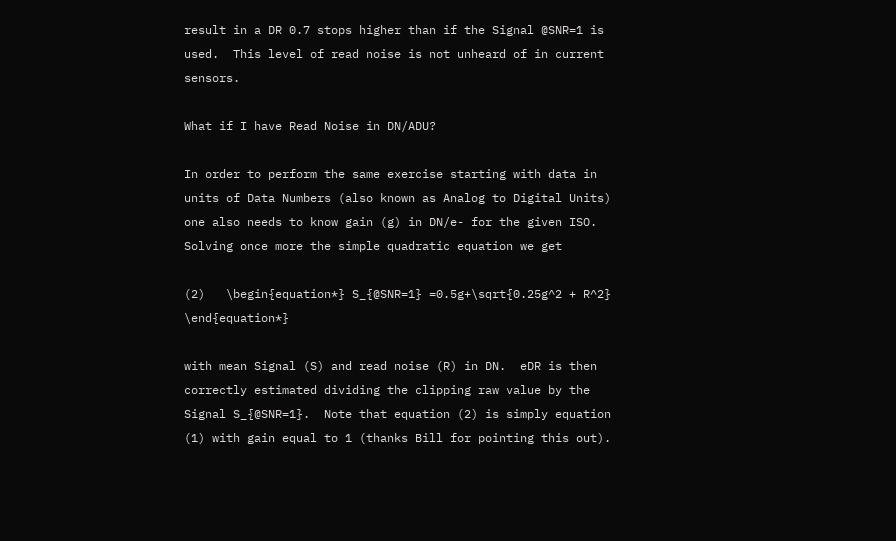result in a DR 0.7 stops higher than if the Signal @SNR=1 is used.  This level of read noise is not unheard of in current sensors.

What if I have Read Noise in DN/ADU?

In order to perform the same exercise starting with data in units of Data Numbers (also known as Analog to Digital Units) one also needs to know gain (g) in DN/e- for the given ISO.   Solving once more the simple quadratic equation we get

(2)   \begin{equation*} S_{@SNR=1} =0.5g+\sqrt{0.25g^2 + R^2} \end{equation*}

with mean Signal (S) and read noise (R) in DN.  eDR is then correctly estimated dividing the clipping raw value by the Signal S_{@SNR=1}.  Note that equation (2) is simply equation (1) with gain equal to 1 (thanks Bill for pointing this out).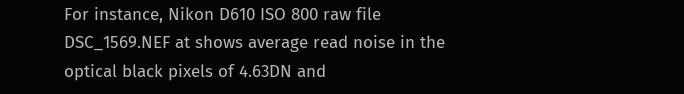For instance, Nikon D610 ISO 800 raw file DSC_1569.NEF at shows average read noise in the optical black pixels of 4.63DN and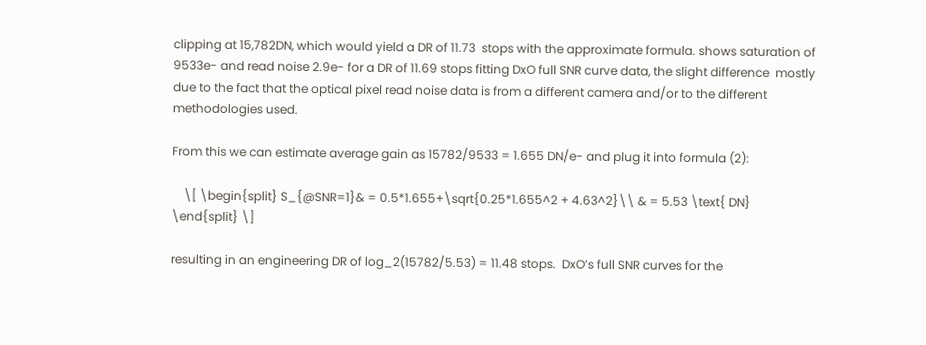clipping at 15,782DN, which would yield a DR of 11.73  stops with the approximate formula. shows saturation of 9533e- and read noise 2.9e- for a DR of 11.69 stops fitting DxO full SNR curve data, the slight difference  mostly due to the fact that the optical pixel read noise data is from a different camera and/or to the different methodologies used.

From this we can estimate average gain as 15782/9533 = 1.655 DN/e- and plug it into formula (2):

    \[ \begin{split} S_{@SNR=1}& = 0.5*1.655+\sqrt{0.25*1.655^2 + 4.63^2}\\ & = 5.53 \text{ DN} \end{split} \]

resulting in an engineering DR of log_2(15782/5.53) = 11.48 stops.  DxO’s full SNR curves for the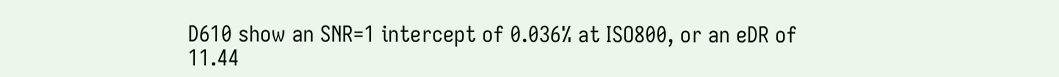D610 show an SNR=1 intercept of 0.036% at ISO800, or an eDR of 11.44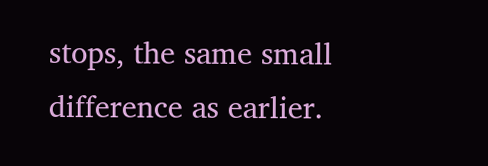stops, the same small difference as earlier.